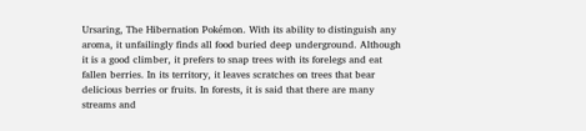Ursaring, The Hibernation Pokémon. With its ability to distinguish any aroma, it unfailingly finds all food buried deep underground. Although it is a good climber, it prefers to snap trees with its forelegs and eat fallen berries. In its territory, it leaves scratches on trees that bear delicious berries or fruits. In forests, it is said that there are many streams and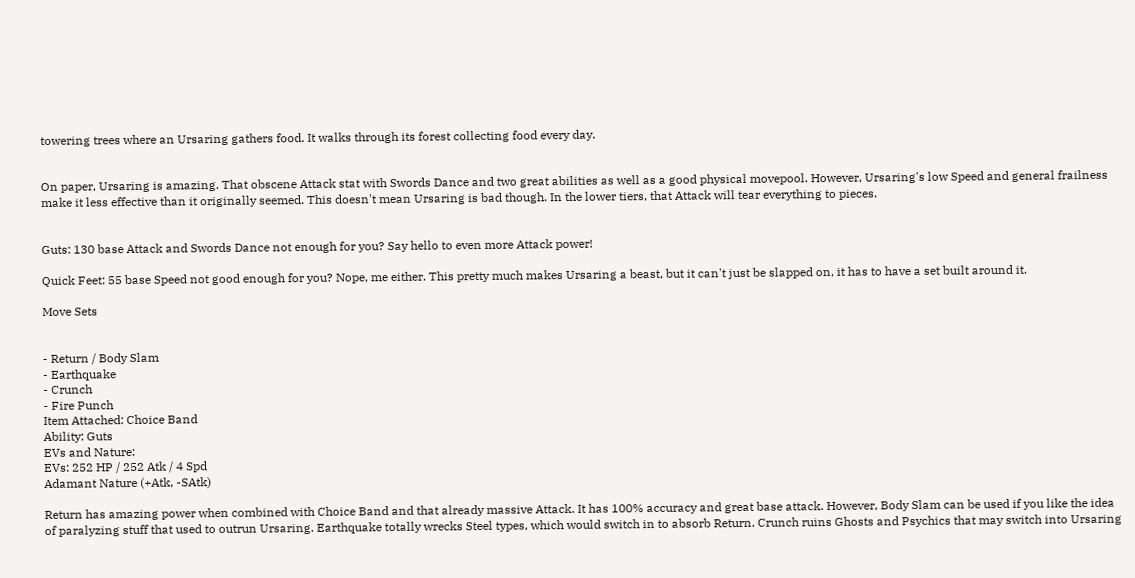towering trees where an Ursaring gathers food. It walks through its forest collecting food every day.


On paper, Ursaring is amazing. That obscene Attack stat with Swords Dance and two great abilities as well as a good physical movepool. However, Ursaring's low Speed and general frailness make it less effective than it originally seemed. This doesn't mean Ursaring is bad though. In the lower tiers, that Attack will tear everything to pieces.


Guts: 130 base Attack and Swords Dance not enough for you? Say hello to even more Attack power!

Quick Feet: 55 base Speed not good enough for you? Nope, me either. This pretty much makes Ursaring a beast, but it can't just be slapped on, it has to have a set built around it.

Move Sets


- Return / Body Slam
- Earthquake
- Crunch
- Fire Punch
Item Attached: Choice Band
Ability: Guts
EVs and Nature:
EVs: 252 HP / 252 Atk / 4 Spd
Adamant Nature (+Atk, -SAtk)

Return has amazing power when combined with Choice Band and that already massive Attack. It has 100% accuracy and great base attack. However, Body Slam can be used if you like the idea of paralyzing stuff that used to outrun Ursaring. Earthquake totally wrecks Steel types, which would switch in to absorb Return. Crunch ruins Ghosts and Psychics that may switch into Ursaring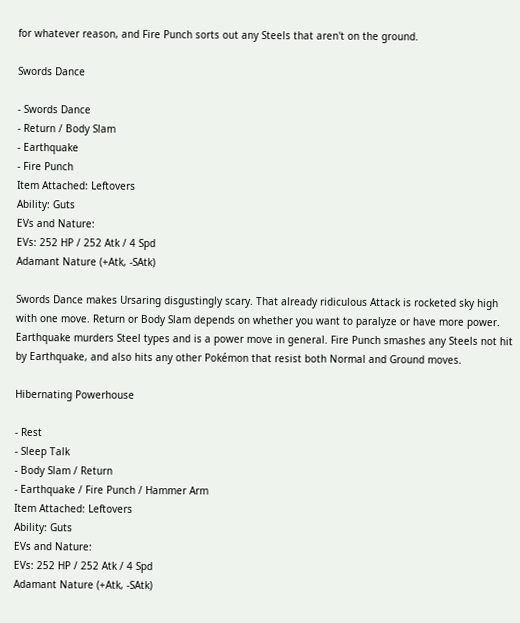for whatever reason, and Fire Punch sorts out any Steels that aren't on the ground.

Swords Dance

- Swords Dance
- Return / Body Slam
- Earthquake
- Fire Punch
Item Attached: Leftovers
Ability: Guts
EVs and Nature:
EVs: 252 HP / 252 Atk / 4 Spd
Adamant Nature (+Atk, -SAtk)

Swords Dance makes Ursaring disgustingly scary. That already ridiculous Attack is rocketed sky high with one move. Return or Body Slam depends on whether you want to paralyze or have more power. Earthquake murders Steel types and is a power move in general. Fire Punch smashes any Steels not hit by Earthquake, and also hits any other Pokémon that resist both Normal and Ground moves.

Hibernating Powerhouse

- Rest
- Sleep Talk
- Body Slam / Return
- Earthquake / Fire Punch / Hammer Arm
Item Attached: Leftovers
Ability: Guts
EVs and Nature:
EVs: 252 HP / 252 Atk / 4 Spd
Adamant Nature (+Atk, -SAtk)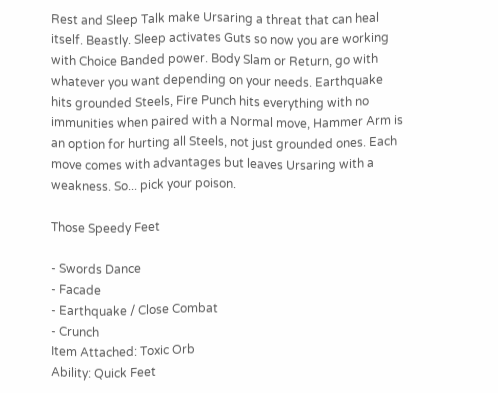Rest and Sleep Talk make Ursaring a threat that can heal itself. Beastly. Sleep activates Guts so now you are working with Choice Banded power. Body Slam or Return, go with whatever you want depending on your needs. Earthquake hits grounded Steels, Fire Punch hits everything with no immunities when paired with a Normal move, Hammer Arm is an option for hurting all Steels, not just grounded ones. Each move comes with advantages but leaves Ursaring with a weakness. So... pick your poison.

Those Speedy Feet

- Swords Dance
- Facade
- Earthquake / Close Combat
- Crunch
Item Attached: Toxic Orb
Ability: Quick Feet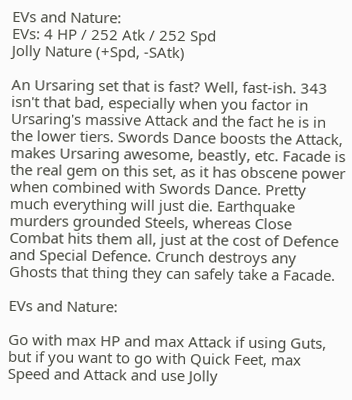EVs and Nature:
EVs: 4 HP / 252 Atk / 252 Spd
Jolly Nature (+Spd, -SAtk)

An Ursaring set that is fast? Well, fast-ish. 343 isn't that bad, especially when you factor in Ursaring's massive Attack and the fact he is in the lower tiers. Swords Dance boosts the Attack, makes Ursaring awesome, beastly, etc. Facade is the real gem on this set, as it has obscene power when combined with Swords Dance. Pretty much everything will just die. Earthquake murders grounded Steels, whereas Close Combat hits them all, just at the cost of Defence and Special Defence. Crunch destroys any Ghosts that thing they can safely take a Facade.

EVs and Nature:

Go with max HP and max Attack if using Guts, but if you want to go with Quick Feet, max Speed and Attack and use Jolly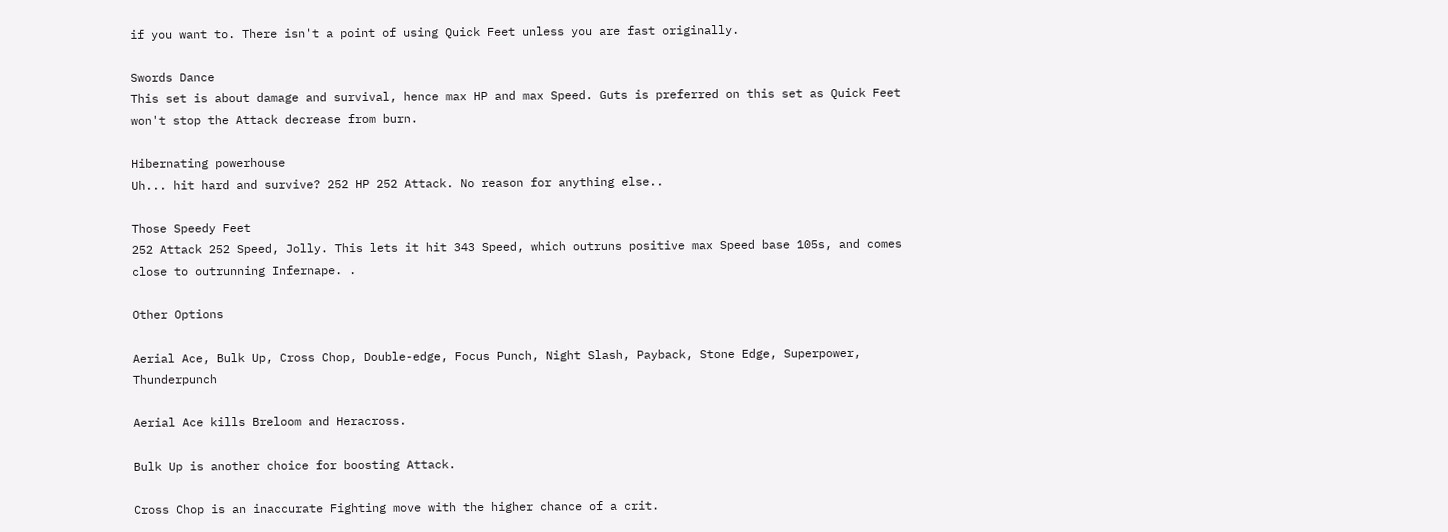if you want to. There isn't a point of using Quick Feet unless you are fast originally.

Swords Dance
This set is about damage and survival, hence max HP and max Speed. Guts is preferred on this set as Quick Feet won't stop the Attack decrease from burn.

Hibernating powerhouse
Uh... hit hard and survive? 252 HP 252 Attack. No reason for anything else..

Those Speedy Feet
252 Attack 252 Speed, Jolly. This lets it hit 343 Speed, which outruns positive max Speed base 105s, and comes close to outrunning Infernape. .

Other Options

Aerial Ace, Bulk Up, Cross Chop, Double-edge, Focus Punch, Night Slash, Payback, Stone Edge, Superpower, Thunderpunch

Aerial Ace kills Breloom and Heracross.

Bulk Up is another choice for boosting Attack.

Cross Chop is an inaccurate Fighting move with the higher chance of a crit.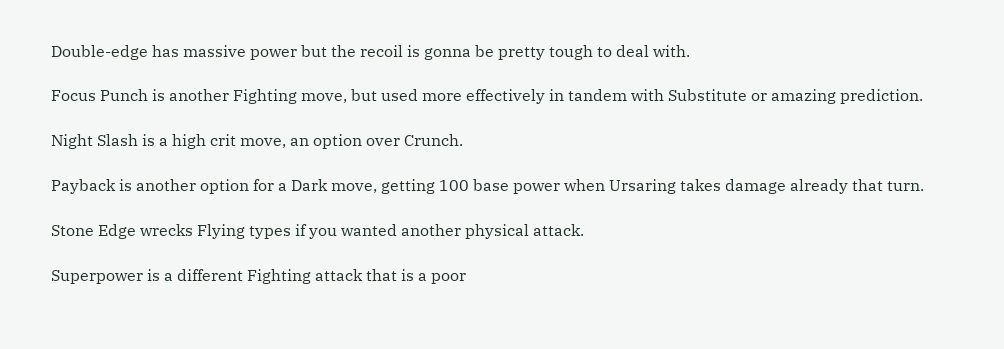Double-edge has massive power but the recoil is gonna be pretty tough to deal with.

Focus Punch is another Fighting move, but used more effectively in tandem with Substitute or amazing prediction.

Night Slash is a high crit move, an option over Crunch.

Payback is another option for a Dark move, getting 100 base power when Ursaring takes damage already that turn.

Stone Edge wrecks Flying types if you wanted another physical attack.

Superpower is a different Fighting attack that is a poor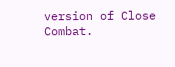version of Close Combat.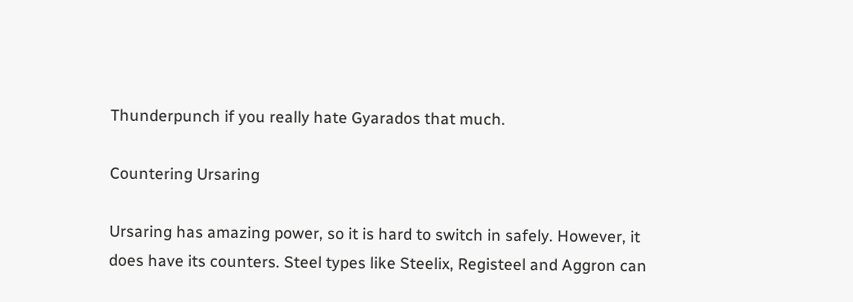Thunderpunch if you really hate Gyarados that much.

Countering Ursaring

Ursaring has amazing power, so it is hard to switch in safely. However, it does have its counters. Steel types like Steelix, Registeel and Aggron can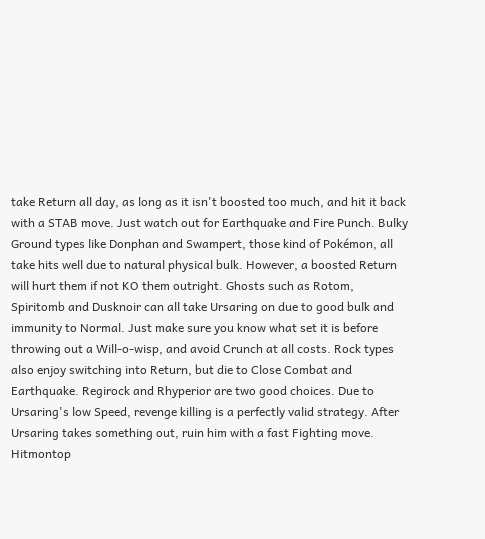take Return all day, as long as it isn't boosted too much, and hit it back with a STAB move. Just watch out for Earthquake and Fire Punch. Bulky Ground types like Donphan and Swampert, those kind of Pokémon, all take hits well due to natural physical bulk. However, a boosted Return will hurt them if not KO them outright. Ghosts such as Rotom, Spiritomb and Dusknoir can all take Ursaring on due to good bulk and immunity to Normal. Just make sure you know what set it is before throwing out a Will-o-wisp, and avoid Crunch at all costs. Rock types also enjoy switching into Return, but die to Close Combat and Earthquake. Regirock and Rhyperior are two good choices. Due to Ursaring's low Speed, revenge killing is a perfectly valid strategy. After Ursaring takes something out, ruin him with a fast Fighting move. Hitmontop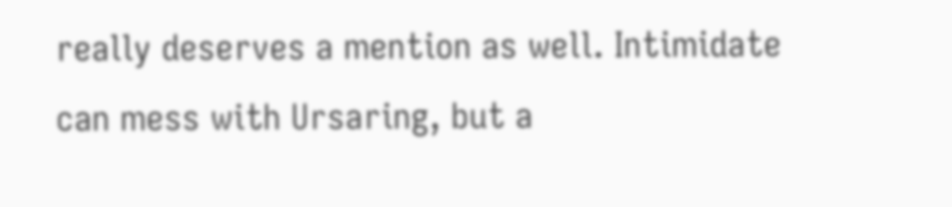really deserves a mention as well. Intimidate can mess with Ursaring, but a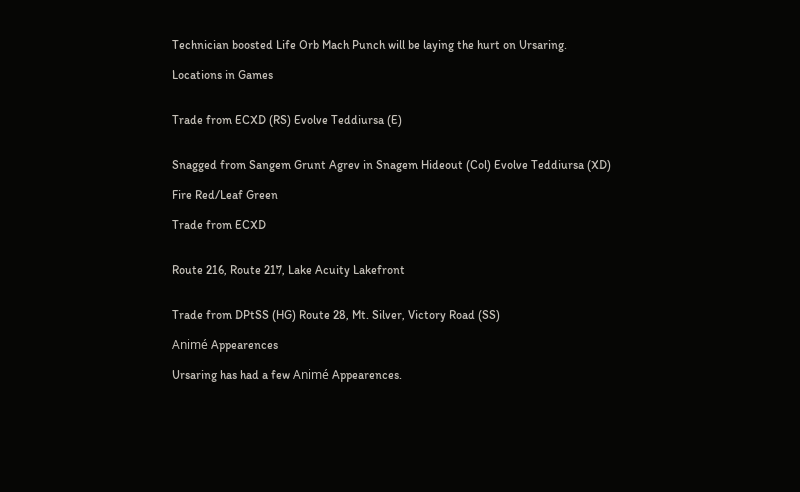Technician boosted Life Orb Mach Punch will be laying the hurt on Ursaring.

Locations in Games


Trade from ECXD (RS) Evolve Teddiursa (E)


Snagged from Sangem Grunt Agrev in Snagem Hideout (Col) Evolve Teddiursa (XD)

Fire Red/Leaf Green

Trade from ECXD


Route 216, Route 217, Lake Acuity Lakefront


Trade from DPtSS (HG) Route 28, Mt. Silver, Victory Road (SS)

Animé Appearences

Ursaring has had a few Animé Appearences.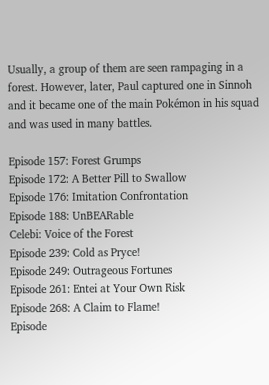Usually, a group of them are seen rampaging in a forest. However, later, Paul captured one in Sinnoh and it became one of the main Pokémon in his squad and was used in many battles.

Episode 157: Forest Grumps
Episode 172: A Better Pill to Swallow
Episode 176: Imitation Confrontation
Episode 188: UnBEARable
Celebi: Voice of the Forest
Episode 239: Cold as Pryce!
Episode 249: Outrageous Fortunes
Episode 261: Entei at Your Own Risk
Episode 268: A Claim to Flame!
Episode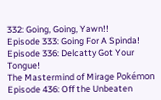332: Going, Going, Yawn!!
Episode 333: Going For A Spinda!
Episode 336: Delcatty Got Your Tongue!
The Mastermind of Mirage Pokémon
Episode 436: Off the Unbeaten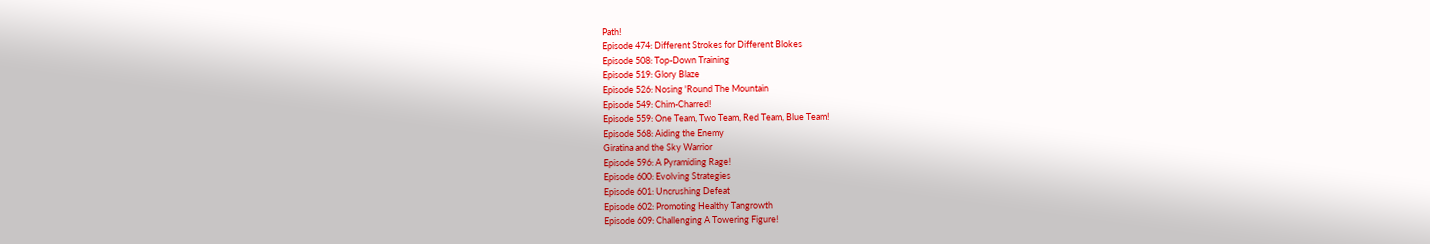Path!
Episode 474: Different Strokes for Different Blokes
Episode 508: Top-Down Training
Episode 519: Glory Blaze
Episode 526: Nosing 'Round The Mountain
Episode 549: Chim-Charred!
Episode 559: One Team, Two Team, Red Team, Blue Team!
Episode 568: Aiding the Enemy
Giratina and the Sky Warrior
Episode 596: A Pyramiding Rage!
Episode 600: Evolving Strategies
Episode 601: Uncrushing Defeat
Episode 602: Promoting Healthy Tangrowth
Episode 609: Challenging A Towering Figure!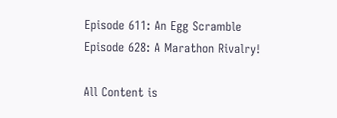Episode 611: An Egg Scramble
Episode 628: A Marathon Rivalry!

All Content is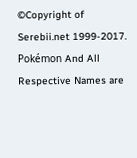©Copyright of Serebii.net 1999-2017.
Pokémon And All Respective Names are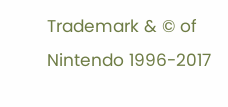Trademark & © of Nintendo 1996-2017